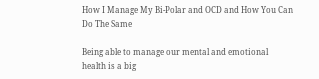How I Manage My Bi-Polar and OCD and How You Can Do The Same

Being able to manage our mental and emotional health is a big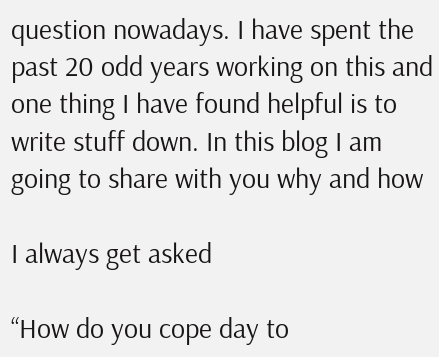question nowadays. I have spent the past 20 odd years working on this and one thing I have found helpful is to write stuff down. In this blog I am going to share with you why and how

I always get asked

“How do you cope day to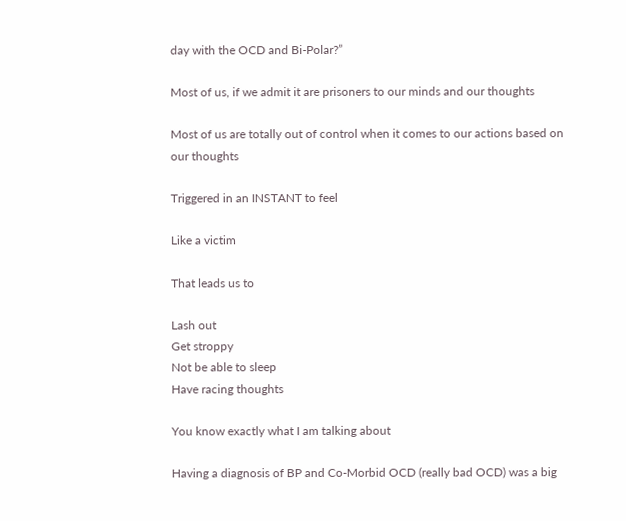day with the OCD and Bi-Polar?”

Most of us, if we admit it are prisoners to our minds and our thoughts

Most of us are totally out of control when it comes to our actions based on our thoughts

Triggered in an INSTANT to feel

Like a victim

That leads us to

Lash out
Get stroppy
Not be able to sleep
Have racing thoughts

You know exactly what I am talking about

Having a diagnosis of BP and Co-Morbid OCD (really bad OCD) was a big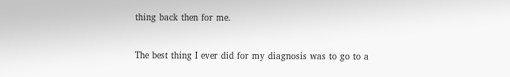thing back then for me.

The best thing I ever did for my diagnosis was to go to a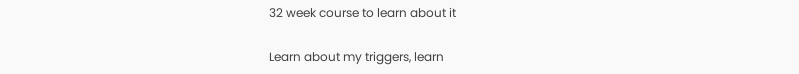32 week course to learn about it

Learn about my triggers, learn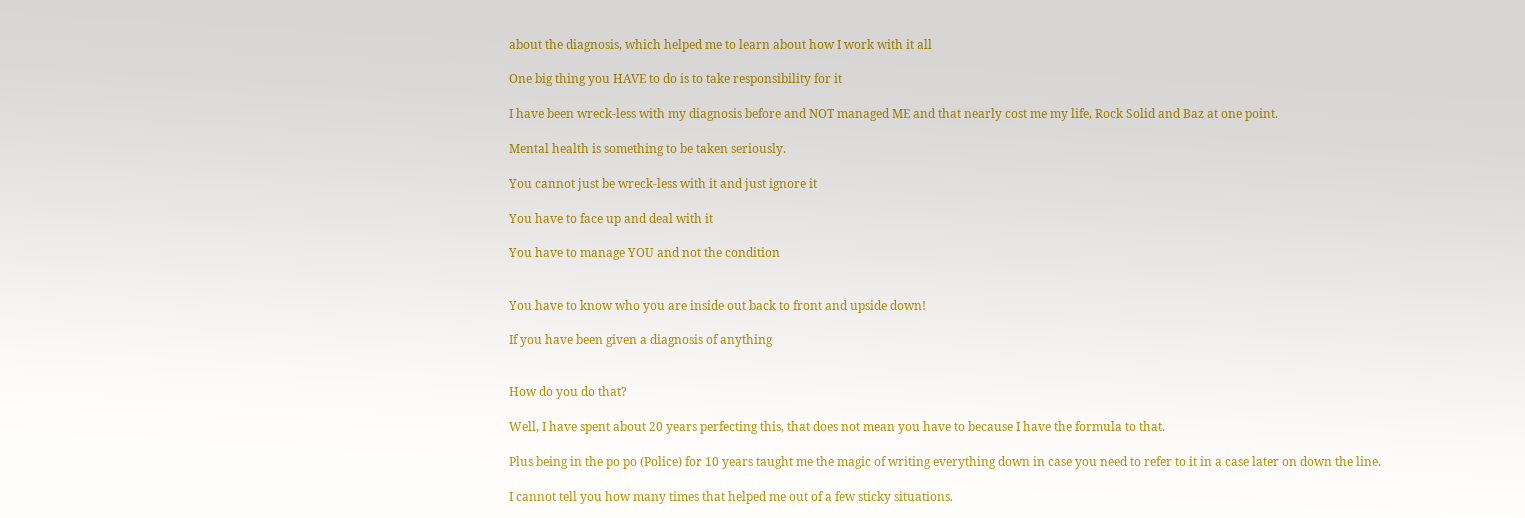about the diagnosis, which helped me to learn about how I work with it all

One big thing you HAVE to do is to take responsibility for it

I have been wreck-less with my diagnosis before and NOT managed ME and that nearly cost me my life, Rock Solid and Baz at one point.

Mental health is something to be taken seriously.

You cannot just be wreck-less with it and just ignore it

You have to face up and deal with it

You have to manage YOU and not the condition


You have to know who you are inside out back to front and upside down!

If you have been given a diagnosis of anything


How do you do that?

Well, I have spent about 20 years perfecting this, that does not mean you have to because I have the formula to that.

Plus being in the po po (Police) for 10 years taught me the magic of writing everything down in case you need to refer to it in a case later on down the line.

I cannot tell you how many times that helped me out of a few sticky situations.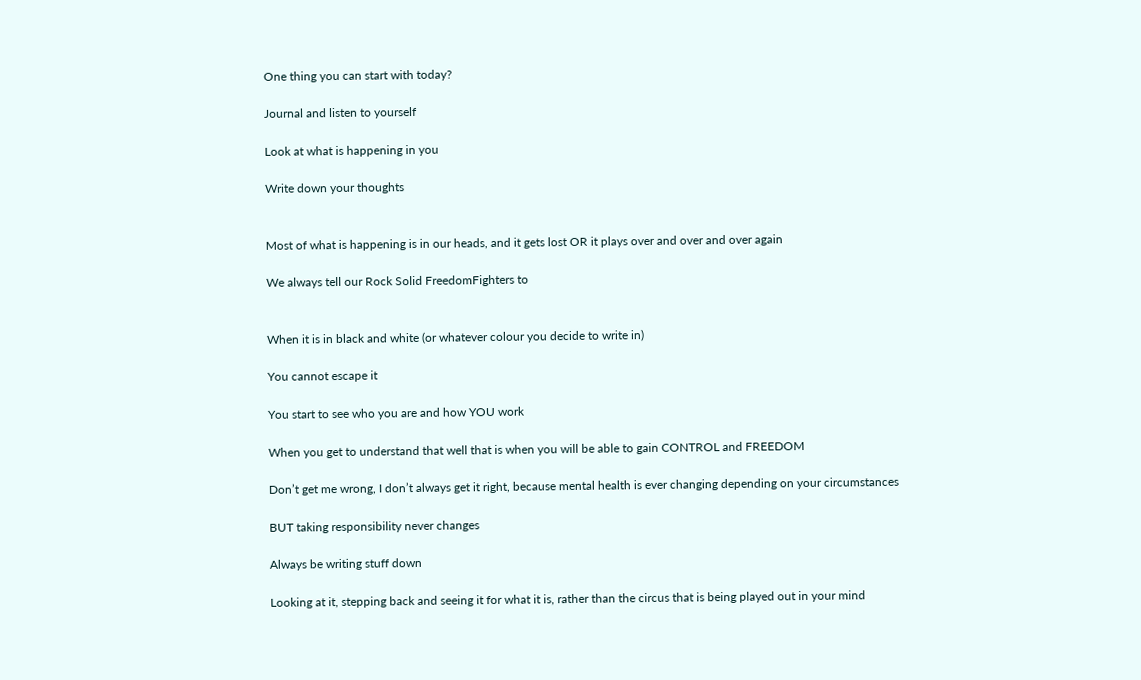One thing you can start with today?

Journal and listen to yourself

Look at what is happening in you

Write down your thoughts


Most of what is happening is in our heads, and it gets lost OR it plays over and over and over again

We always tell our Rock Solid FreedomFighters to


When it is in black and white (or whatever colour you decide to write in)

You cannot escape it

You start to see who you are and how YOU work

When you get to understand that well that is when you will be able to gain CONTROL and FREEDOM

Don’t get me wrong, I don’t always get it right, because mental health is ever changing depending on your circumstances

BUT taking responsibility never changes

Always be writing stuff down

Looking at it, stepping back and seeing it for what it is, rather than the circus that is being played out in your mind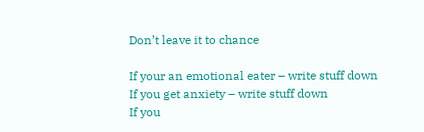Don’t leave it to chance

If your an emotional eater – write stuff down
If you get anxiety – write stuff down
If you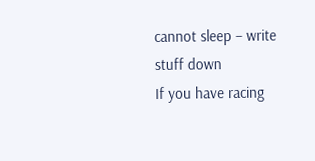cannot sleep – write stuff down
If you have racing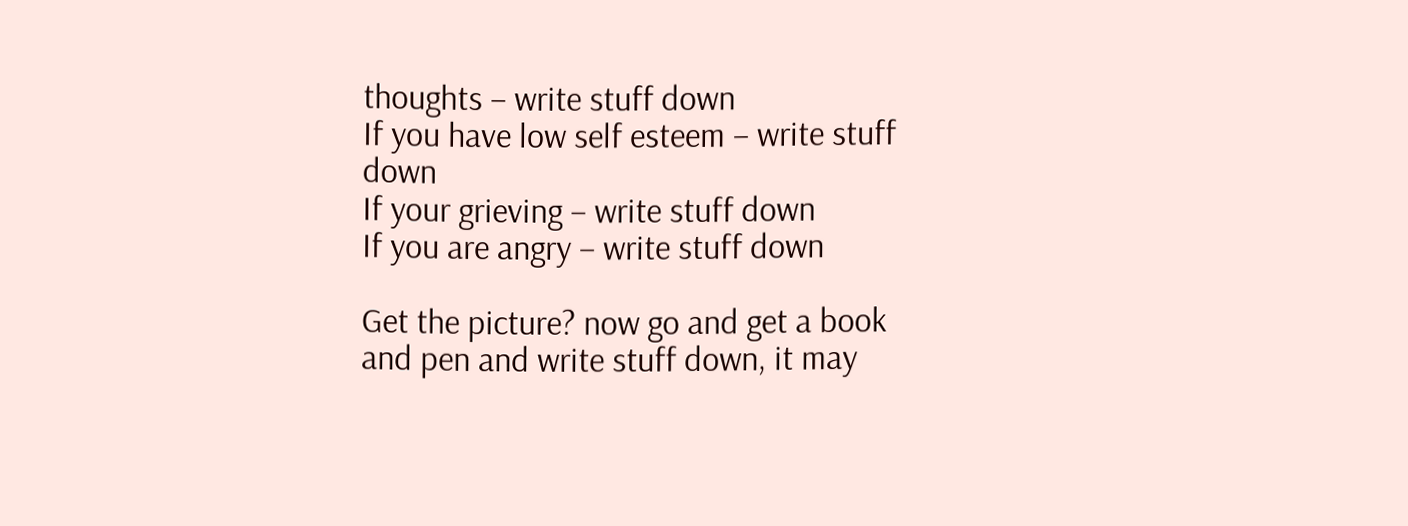thoughts – write stuff down
If you have low self esteem – write stuff down
If your grieving – write stuff down
If you are angry – write stuff down

Get the picture? now go and get a book and pen and write stuff down, it may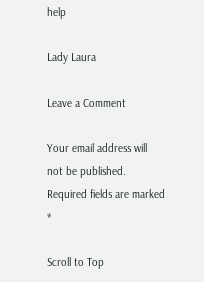help

Lady Laura

Leave a Comment

Your email address will not be published. Required fields are marked *

Scroll to Top